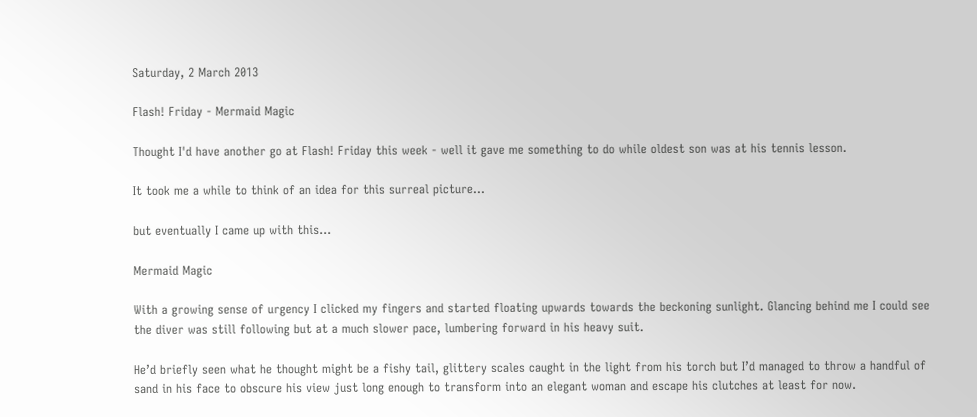Saturday, 2 March 2013

Flash! Friday - Mermaid Magic

Thought I'd have another go at Flash! Friday this week - well it gave me something to do while oldest son was at his tennis lesson.

It took me a while to think of an idea for this surreal picture...

but eventually I came up with this...

Mermaid Magic

With a growing sense of urgency I clicked my fingers and started floating upwards towards the beckoning sunlight. Glancing behind me I could see the diver was still following but at a much slower pace, lumbering forward in his heavy suit.

He’d briefly seen what he thought might be a fishy tail, glittery scales caught in the light from his torch but I’d managed to throw a handful of sand in his face to obscure his view just long enough to transform into an elegant woman and escape his clutches at least for now.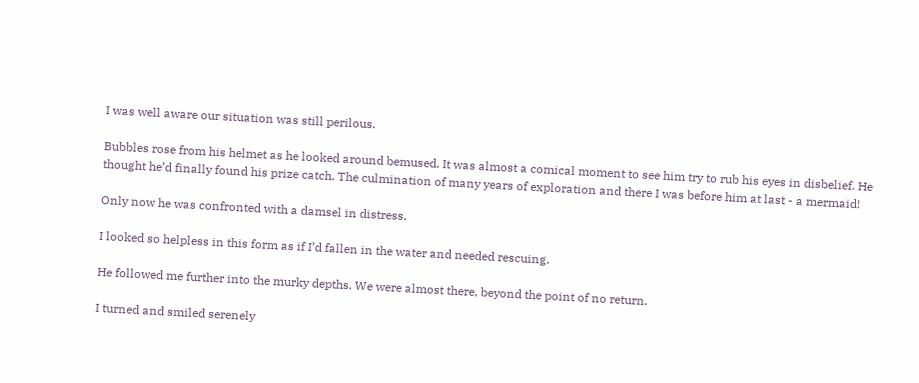I was well aware our situation was still perilous.

Bubbles rose from his helmet as he looked around bemused. It was almost a comical moment to see him try to rub his eyes in disbelief. He thought he’d finally found his prize catch. The culmination of many years of exploration and there I was before him at last - a mermaid!

Only now he was confronted with a damsel in distress.

I looked so helpless in this form as if I’d fallen in the water and needed rescuing.

He followed me further into the murky depths. We were almost there, beyond the point of no return.

I turned and smiled serenely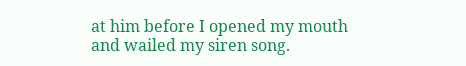at him before I opened my mouth and wailed my siren song.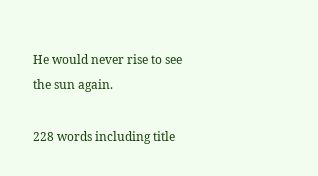He would never rise to see the sun again.

228 words including title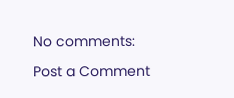No comments:

Post a Comment